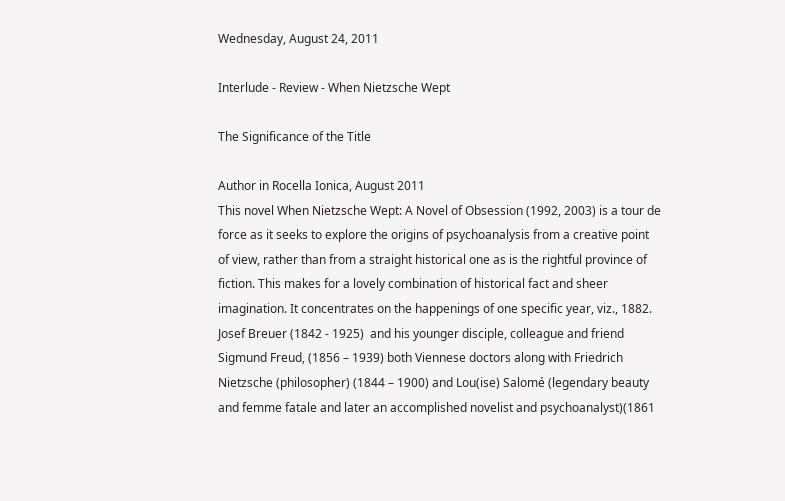Wednesday, August 24, 2011

Interlude - Review - When Nietzsche Wept

The Significance of the Title

Author in Rocella Ionica, August 2011
This novel When Nietzsche Wept: A Novel of Obsession (1992, 2003) is a tour de force as it seeks to explore the origins of psychoanalysis from a creative point of view, rather than from a straight historical one as is the rightful province of fiction. This makes for a lovely combination of historical fact and sheer imagination. It concentrates on the happenings of one specific year, viz., 1882. Josef Breuer (1842 - 1925)  and his younger disciple, colleague and friend Sigmund Freud, (1856 – 1939) both Viennese doctors along with Friedrich Nietzsche (philosopher) (1844 – 1900) and Lou(ise) Salomé (legendary beauty and femme fatale and later an accomplished novelist and psychoanalyst)(1861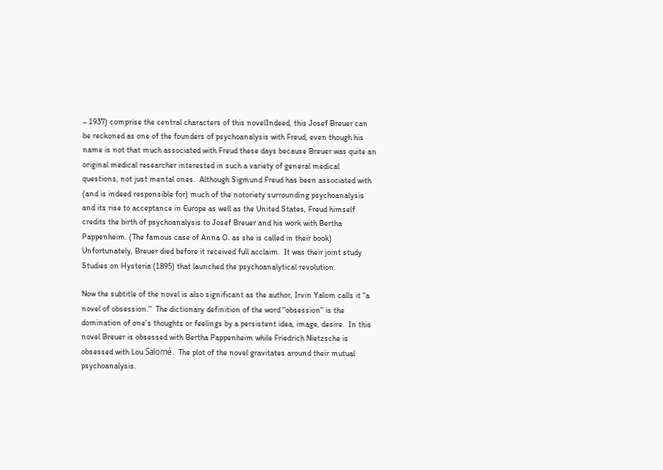– 1937) comprise the central characters of this novelIndeed, this Josef Breuer can be reckoned as one of the founders of psychoanalysis with Freud, even though his name is not that much associated with Freud these days because Breuer was quite an original medical researcher interested in such a variety of general medical questions, not just mental ones.  Although Sigmund Freud has been associated with (and is indeed responsible for) much of the notoriety surrounding psychoanalysis and its rise to acceptance in Europe as well as the United States, Freud himself credits the birth of psychoanalysis to Josef Breuer and his work with Bertha Pappenheim. (The famous case of Anna O. as she is called in their book) Unfortunately, Breuer died before it received full acclaim.  It was their joint study Studies on Hysteria (1895) that launched the psychoanalytical revolution.

Now the subtitle of the novel is also significant as the author, Irvin Yalom calls it "a novel of obsession."  The dictionary definition of the word "obsession" is the domination of one's thoughts or feelings by a persistent idea, image, desire.  In this novel Breuer is obsessed with Bertha Pappenheim while Friedrich Nietzsche is obsessed with Lou Salomé.  The plot of the novel gravitates around their mutual psychoanalysis.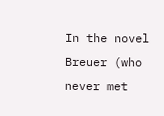In the novel Breuer (who never met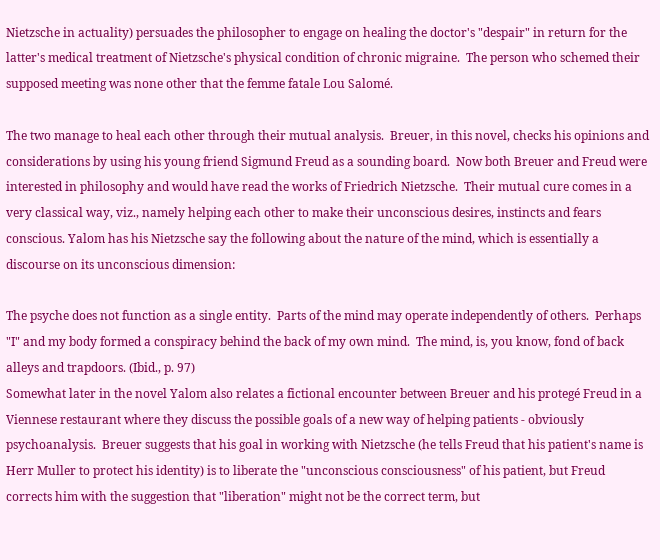Nietzsche in actuality) persuades the philosopher to engage on healing the doctor's "despair" in return for the latter's medical treatment of Nietzsche's physical condition of chronic migraine.  The person who schemed their supposed meeting was none other that the femme fatale Lou Salomé.

The two manage to heal each other through their mutual analysis.  Breuer, in this novel, checks his opinions and considerations by using his young friend Sigmund Freud as a sounding board.  Now both Breuer and Freud were interested in philosophy and would have read the works of Friedrich Nietzsche.  Their mutual cure comes in a very classical way, viz., namely helping each other to make their unconscious desires, instincts and fears conscious. Yalom has his Nietzsche say the following about the nature of the mind, which is essentially a discourse on its unconscious dimension:

The psyche does not function as a single entity.  Parts of the mind may operate independently of others.  Perhaps "I" and my body formed a conspiracy behind the back of my own mind.  The mind, is, you know, fond of back alleys and trapdoors. (Ibid., p. 97)
Somewhat later in the novel Yalom also relates a fictional encounter between Breuer and his protegé Freud in a Viennese restaurant where they discuss the possible goals of a new way of helping patients - obviously psychoanalysis.  Breuer suggests that his goal in working with Nietzsche (he tells Freud that his patient's name is Herr Muller to protect his identity) is to liberate the "unconscious consciousness" of his patient, but Freud corrects him with the suggestion that "liberation" might not be the correct term, but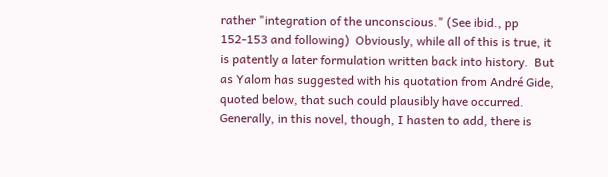rather "integration of the unconscious." (See ibid., pp 152-153 and following)  Obviously, while all of this is true, it is patently a later formulation written back into history.  But as Yalom has suggested with his quotation from André Gide, quoted below, that such could plausibly have occurred. Generally, in this novel, though, I hasten to add, there is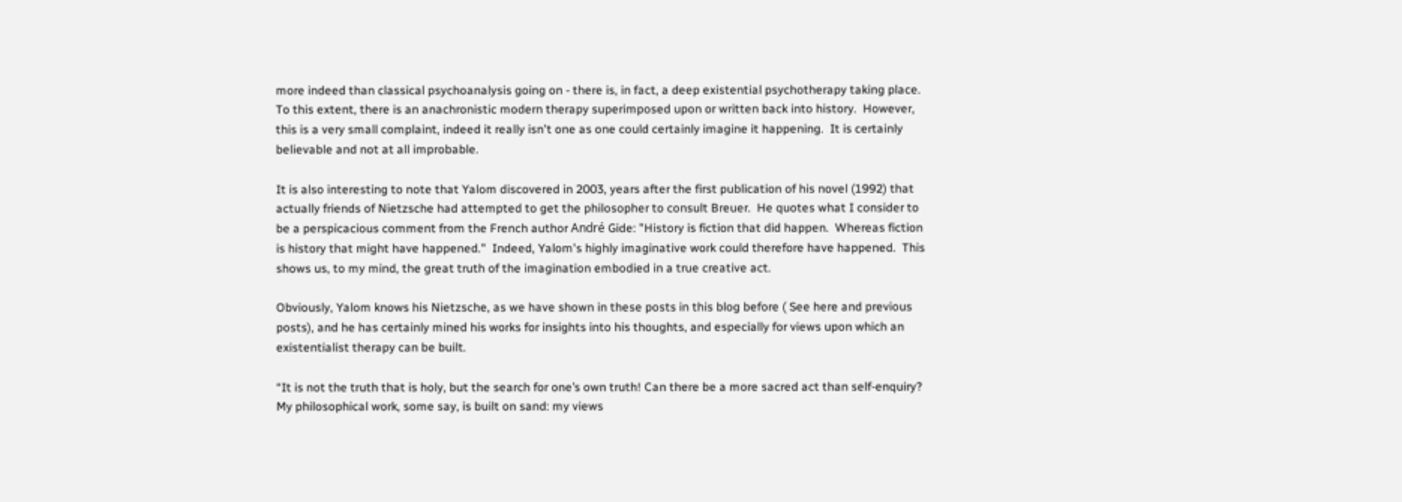more indeed than classical psychoanalysis going on - there is, in fact, a deep existential psychotherapy taking place.  To this extent, there is an anachronistic modern therapy superimposed upon or written back into history.  However, this is a very small complaint, indeed it really isn't one as one could certainly imagine it happening.  It is certainly believable and not at all improbable.

It is also interesting to note that Yalom discovered in 2003, years after the first publication of his novel (1992) that actually friends of Nietzsche had attempted to get the philosopher to consult Breuer.  He quotes what I consider to be a perspicacious comment from the French author André Gide: "History is fiction that did happen.  Whereas fiction is history that might have happened."  Indeed, Yalom's highly imaginative work could therefore have happened.  This shows us, to my mind, the great truth of the imagination embodied in a true creative act.

Obviously, Yalom knows his Nietzsche, as we have shown in these posts in this blog before ( See here and previous posts), and he has certainly mined his works for insights into his thoughts, and especially for views upon which an existentialist therapy can be built.

“It is not the truth that is holy, but the search for one’s own truth! Can there be a more sacred act than self-enquiry? My philosophical work, some say, is built on sand: my views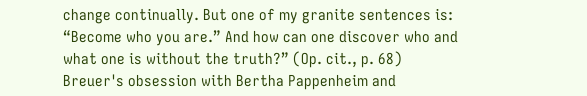change continually. But one of my granite sentences is: “Become who you are.” And how can one discover who and what one is without the truth?” (Op. cit., p. 68)
Breuer's obsession with Bertha Pappenheim and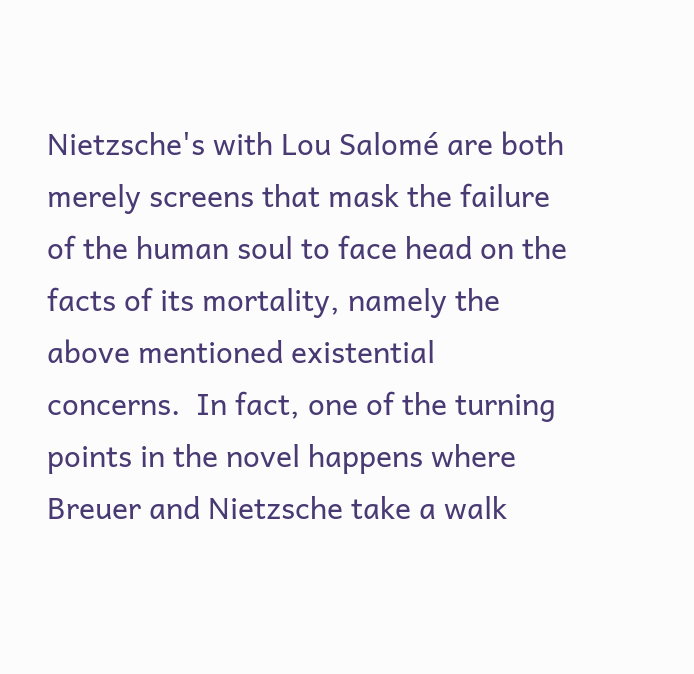Nietzsche's with Lou Salomé are both merely screens that mask the failure of the human soul to face head on the facts of its mortality, namely the above mentioned existential concerns.  In fact, one of the turning points in the novel happens where Breuer and Nietzsche take a walk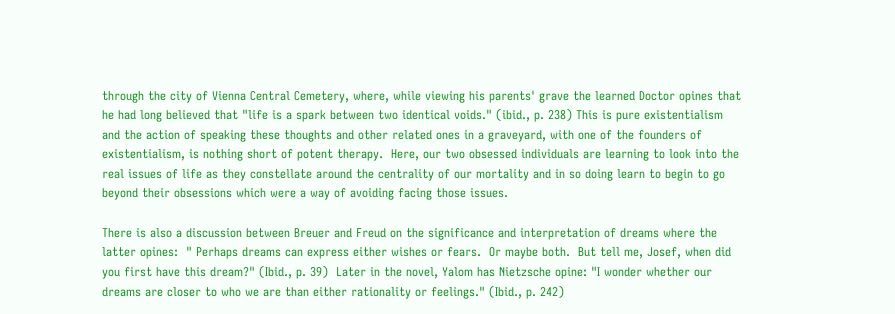through the city of Vienna Central Cemetery, where, while viewing his parents' grave the learned Doctor opines that he had long believed that "life is a spark between two identical voids." (ibid., p. 238) This is pure existentialism and the action of speaking these thoughts and other related ones in a graveyard, with one of the founders of existentialism, is nothing short of potent therapy.  Here, our two obsessed individuals are learning to look into the real issues of life as they constellate around the centrality of our mortality and in so doing learn to begin to go beyond their obsessions which were a way of avoiding facing those issues.

There is also a discussion between Breuer and Freud on the significance and interpretation of dreams where the latter opines:  " Perhaps dreams can express either wishes or fears.  Or maybe both.  But tell me, Josef, when did you first have this dream?" (Ibid., p. 39)  Later in the novel, Yalom has Nietzsche opine: "I wonder whether our dreams are closer to who we are than either rationality or feelings." (Ibid., p. 242)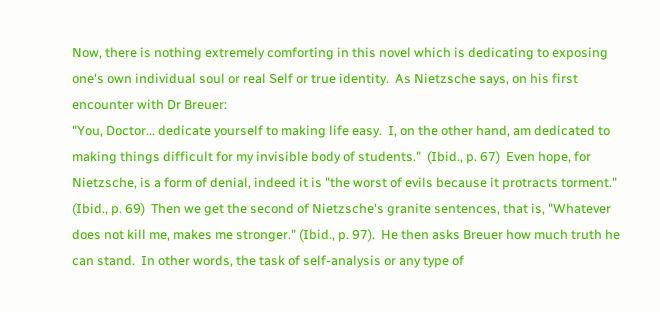Now, there is nothing extremely comforting in this novel which is dedicating to exposing one's own individual soul or real Self or true identity.  As Nietzsche says, on his first encounter with Dr Breuer:
"You, Doctor... dedicate yourself to making life easy.  I, on the other hand, am dedicated to making things difficult for my invisible body of students."  (Ibid., p. 67)  Even hope, for Nietzsche, is a form of denial, indeed it is "the worst of evils because it protracts torment." (Ibid., p. 69)  Then we get the second of Nietzsche's granite sentences, that is, "Whatever does not kill me, makes me stronger." (Ibid., p. 97).  He then asks Breuer how much truth he can stand.  In other words, the task of self-analysis or any type of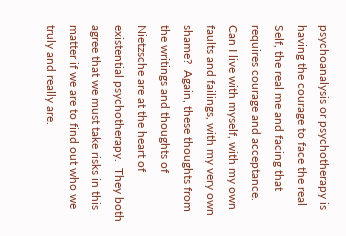psychoanalysis or psychotherapy is having the courage to face the real Self, the real me and facing that requires courage and acceptance.  Can I live with myself, with my own faults and failings, with my very own shame?  Again, these thoughts from the writings and thoughts of Nietzsche are at the heart of existential psychotherapy.  They both agree that we must take risks in this matter if we are to find out who we truly and really are.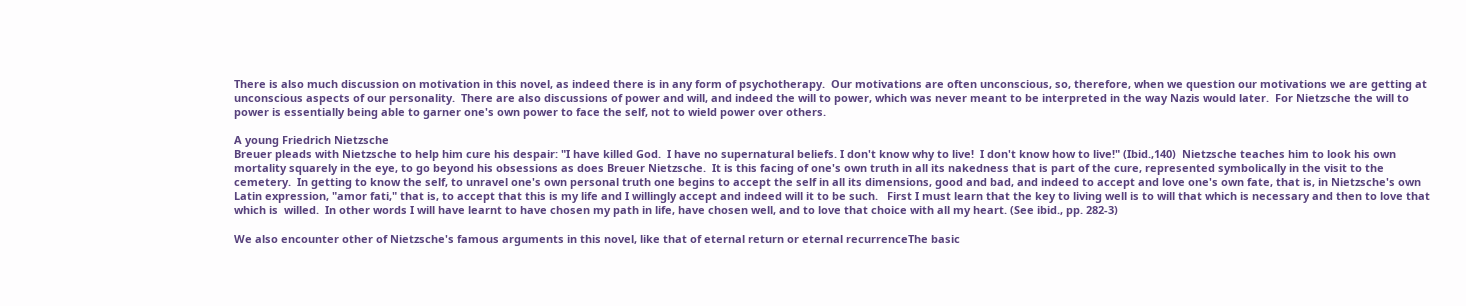There is also much discussion on motivation in this novel, as indeed there is in any form of psychotherapy.  Our motivations are often unconscious, so, therefore, when we question our motivations we are getting at unconscious aspects of our personality.  There are also discussions of power and will, and indeed the will to power, which was never meant to be interpreted in the way Nazis would later.  For Nietzsche the will to power is essentially being able to garner one's own power to face the self, not to wield power over others.

A young Friedrich Nietzsche
Breuer pleads with Nietzsche to help him cure his despair: "I have killed God.  I have no supernatural beliefs. I don't know why to live!  I don't know how to live!" (Ibid.,140)  Nietzsche teaches him to look his own mortality squarely in the eye, to go beyond his obsessions as does Breuer Nietzsche.  It is this facing of one's own truth in all its nakedness that is part of the cure, represented symbolically in the visit to the cemetery.  In getting to know the self, to unravel one's own personal truth one begins to accept the self in all its dimensions, good and bad, and indeed to accept and love one's own fate, that is, in Nietzsche's own Latin expression, "amor fati," that is, to accept that this is my life and I willingly accept and indeed will it to be such.   First I must learn that the key to living well is to will that which is necessary and then to love that which is  willed.  In other words I will have learnt to have chosen my path in life, have chosen well, and to love that choice with all my heart. (See ibid., pp. 282-3)

We also encounter other of Nietzsche's famous arguments in this novel, like that of eternal return or eternal recurrenceThe basic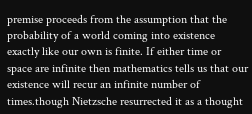premise proceeds from the assumption that the probability of a world coming into existence exactly like our own is finite. If either time or space are infinite then mathematics tells us that our existence will recur an infinite number of times.though Nietzsche resurrected it as a thought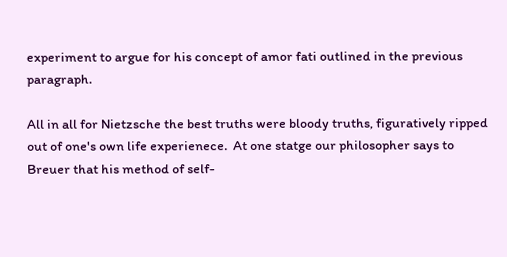experiment to argue for his concept of amor fati outlined in the previous paragraph.

All in all for Nietzsche the best truths were bloody truths, figuratively ripped out of one's own life experienece.  At one statge our philosopher says to Breuer that his method of self-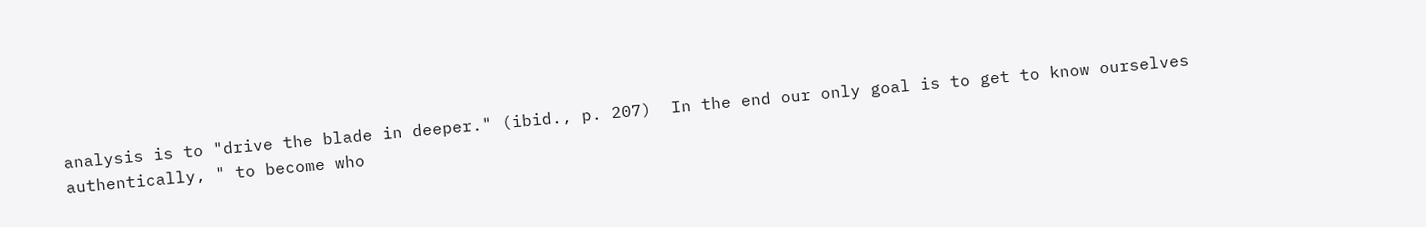analysis is to "drive the blade in deeper." (ibid., p. 207)  In the end our only goal is to get to know ourselves authentically, " to become who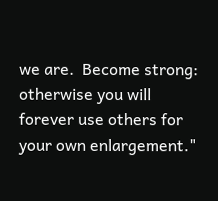we are.  Become strong: otherwise you will forever use others for your own enlargement."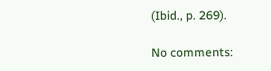(Ibid., p. 269).

No comments: